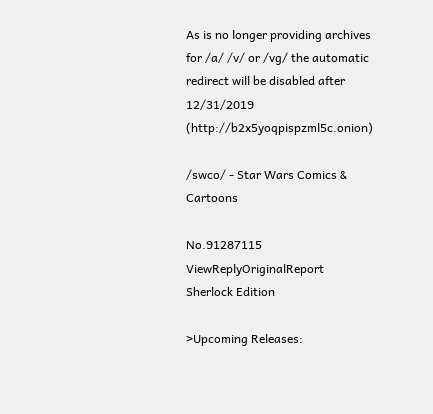As is no longer providing archives for /a/ /v/ or /vg/ the automatic redirect will be disabled after 12/31/2019 (http://b2x5yoqpispzml5c.onion)

/swco/ - Star Wars Comics & Cartoons

No.91287115 ViewReplyOriginalReport
Sherlock Edition

>Upcoming Releases: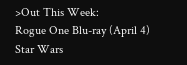>Out This Week:
Rogue One Blu-ray (April 4)
Star Wars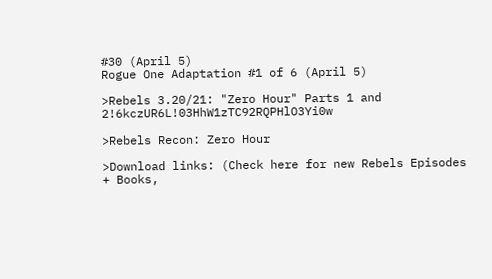#30 (April 5)
Rogue One Adaptation #1 of 6 (April 5)

>Rebels 3.20/21: "Zero Hour" Parts 1 and 2!6kczUR6L!03HhW1zTC92RQPHlO3Yi0w

>Rebels Recon: Zero Hour

>Download links: (Check here for new Rebels Episodes + Books,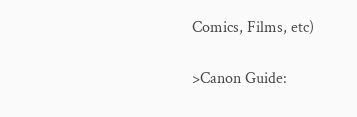Comics, Films, etc)

>Canon Guide: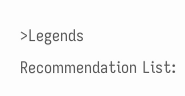>Legends Recommendation List: